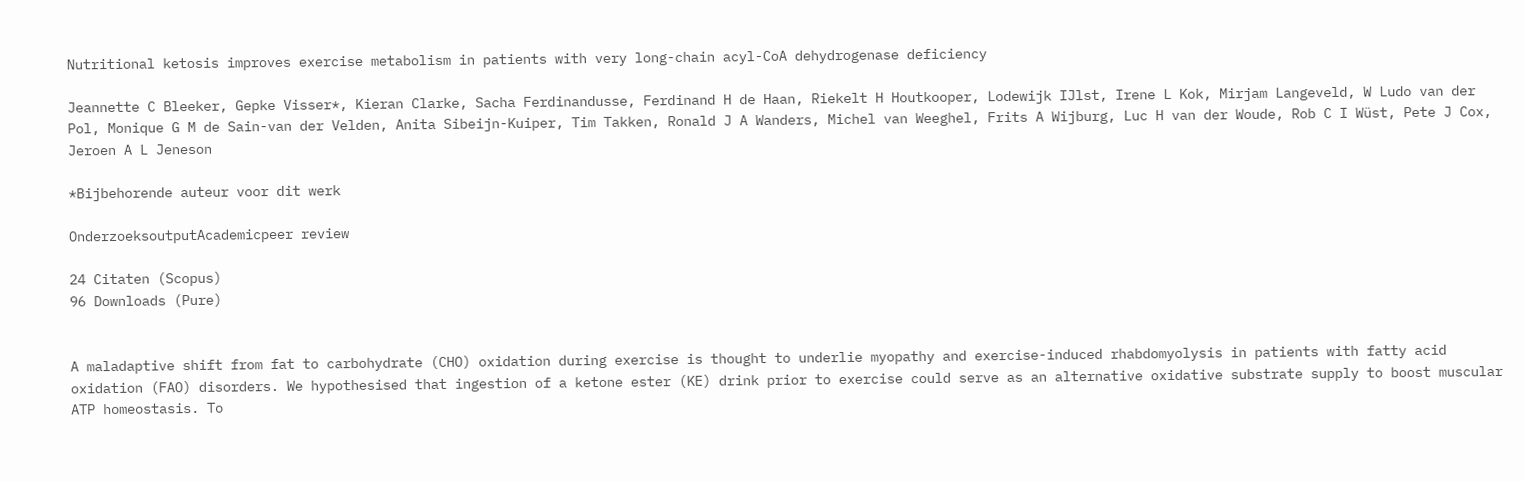Nutritional ketosis improves exercise metabolism in patients with very long-chain acyl-CoA dehydrogenase deficiency

Jeannette C Bleeker, Gepke Visser*, Kieran Clarke, Sacha Ferdinandusse, Ferdinand H de Haan, Riekelt H Houtkooper, Lodewijk IJlst, Irene L Kok, Mirjam Langeveld, W Ludo van der Pol, Monique G M de Sain-van der Velden, Anita Sibeijn-Kuiper, Tim Takken, Ronald J A Wanders, Michel van Weeghel, Frits A Wijburg, Luc H van der Woude, Rob C I Wüst, Pete J Cox, Jeroen A L Jeneson

*Bijbehorende auteur voor dit werk

OnderzoeksoutputAcademicpeer review

24 Citaten (Scopus)
96 Downloads (Pure)


A maladaptive shift from fat to carbohydrate (CHO) oxidation during exercise is thought to underlie myopathy and exercise-induced rhabdomyolysis in patients with fatty acid oxidation (FAO) disorders. We hypothesised that ingestion of a ketone ester (KE) drink prior to exercise could serve as an alternative oxidative substrate supply to boost muscular ATP homeostasis. To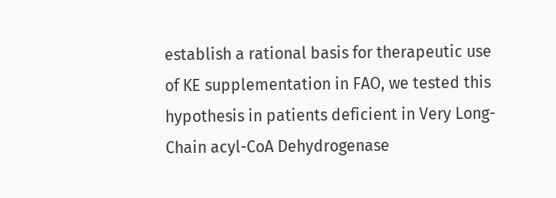establish a rational basis for therapeutic use of KE supplementation in FAO, we tested this hypothesis in patients deficient in Very Long-Chain acyl-CoA Dehydrogenase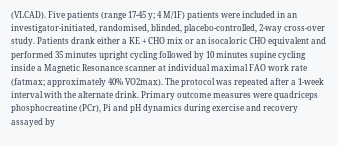(VLCAD). Five patients (range 17-45 y; 4 M/1F) patients were included in an investigator-initiated, randomised, blinded, placebo-controlled, 2-way cross-over study. Patients drank either a KE + CHO mix or an isocaloric CHO equivalent and performed 35 minutes upright cycling followed by 10 minutes supine cycling inside a Magnetic Resonance scanner at individual maximal FAO work rate (fatmax; approximately 40% VO2max). The protocol was repeated after a 1-week interval with the alternate drink. Primary outcome measures were quadriceps phosphocreatine (PCr), Pi and pH dynamics during exercise and recovery assayed by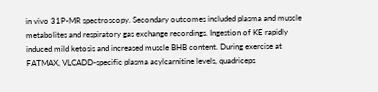in vivo 31P-MR spectroscopy. Secondary outcomes included plasma and muscle metabolites and respiratory gas exchange recordings. Ingestion of KE rapidly induced mild ketosis and increased muscle BHB content. During exercise at FATMAX, VLCADD-specific plasma acylcarnitine levels, quadriceps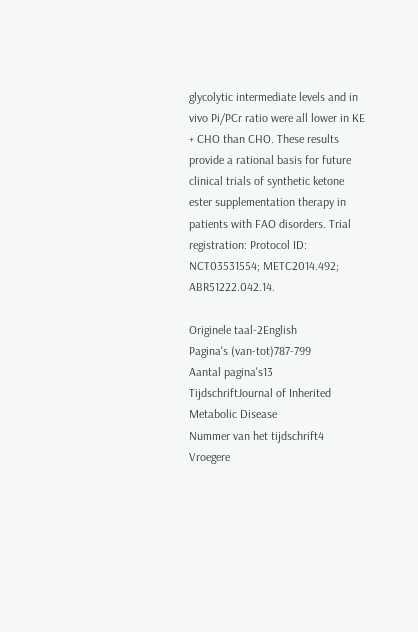glycolytic intermediate levels and in vivo Pi/PCr ratio were all lower in KE + CHO than CHO. These results provide a rational basis for future clinical trials of synthetic ketone ester supplementation therapy in patients with FAO disorders. Trial registration: Protocol ID: NCT03531554; METC2014.492; ABR51222.042.14.

Originele taal-2English
Pagina's (van-tot)787-799
Aantal pagina's13
TijdschriftJournal of Inherited Metabolic Disease
Nummer van het tijdschrift4
Vroegere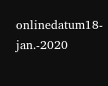onlinedatum18-jan.-2020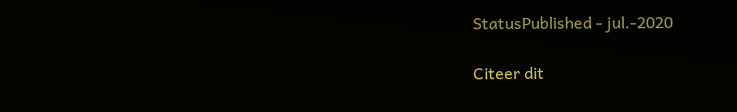StatusPublished - jul.-2020

Citeer dit